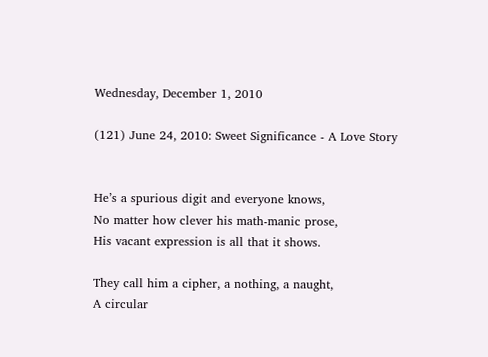Wednesday, December 1, 2010

(121) June 24, 2010: Sweet Significance - A Love Story


He’s a spurious digit and everyone knows,
No matter how clever his math-manic prose,
His vacant expression is all that it shows.

They call him a cipher, a nothing, a naught,
A circular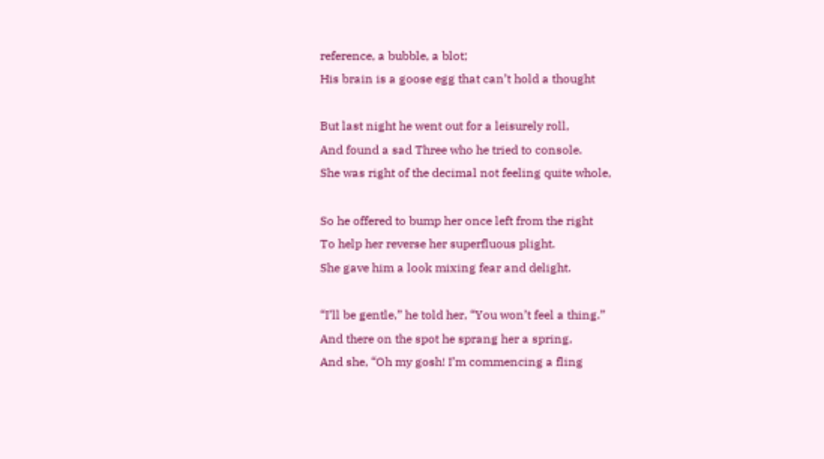reference, a bubble, a blot;
His brain is a goose egg that can’t hold a thought

But last night he went out for a leisurely roll,
And found a sad Three who he tried to console.
She was right of the decimal not feeling quite whole,

So he offered to bump her once left from the right
To help her reverse her superfluous plight.
She gave him a look mixing fear and delight.

“I’ll be gentle,” he told her, “You won’t feel a thing.”
And there on the spot he sprang her a spring,
And she, “Oh my gosh! I’m commencing a fling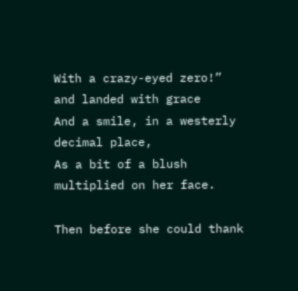With a crazy-eyed zero!” and landed with grace
And a smile, in a westerly decimal place,
As a bit of a blush multiplied on her face.

Then before she could thank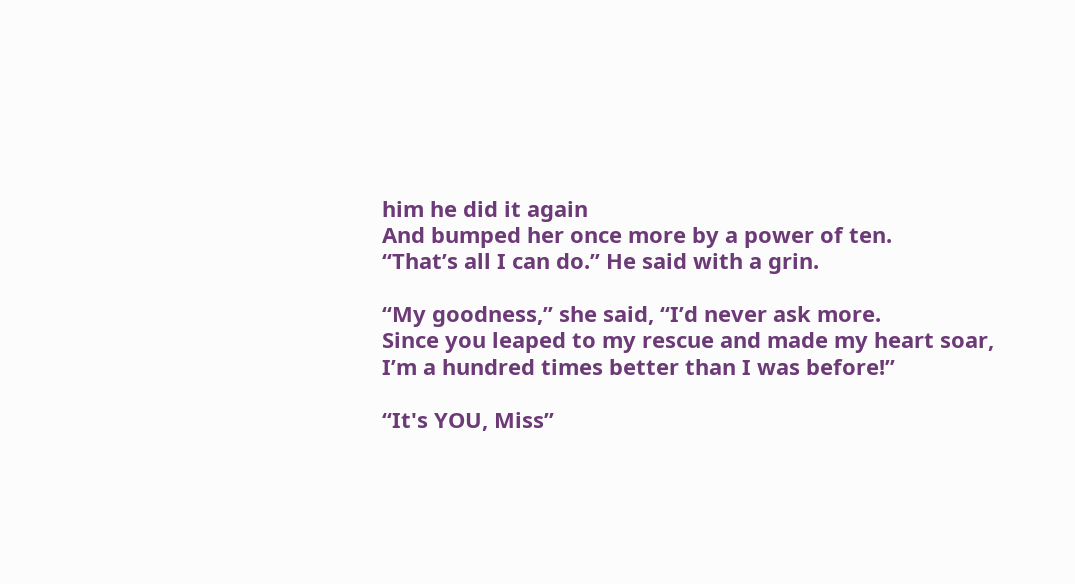him he did it again
And bumped her once more by a power of ten.
“That’s all I can do.” He said with a grin.

“My goodness,” she said, “I’d never ask more.
Since you leaped to my rescue and made my heart soar,
I’m a hundred times better than I was before!”

“It's YOU, Miss”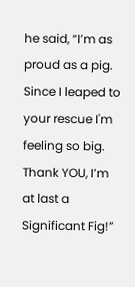he said, “I’m as proud as a pig.
Since I leaped to your rescue I'm feeling so big.
Thank YOU, I’m at last a Significant Fig!”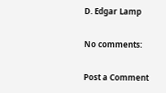D. Edgar Lamp

No comments:

Post a Comment